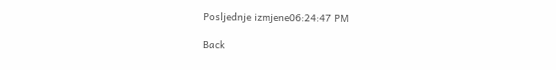Posljednje izmjene06:24:47 PM

Back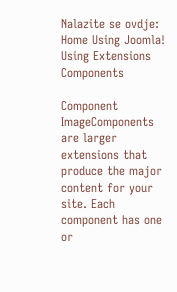Nalazite se ovdje: Home Using Joomla! Using Extensions Components

Component ImageComponents are larger extensions that produce the major content for your site. Each component has one or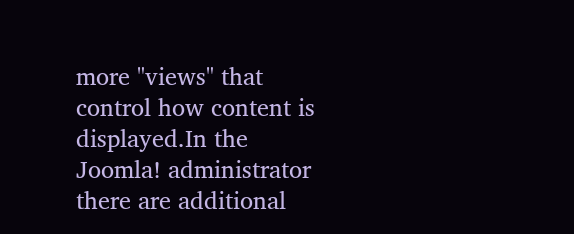more "views" that control how content is displayed.In the Joomla! administrator there are additional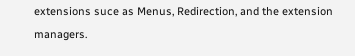extensions suce as Menus, Redirection, and the extension managers.